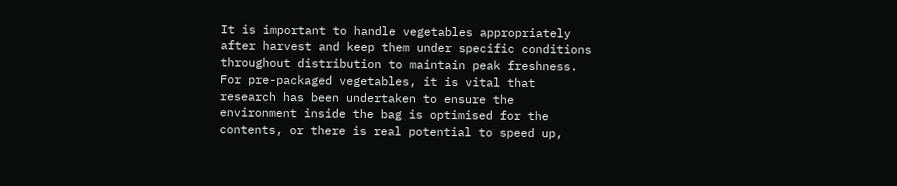It is important to handle vegetables appropriately after harvest and keep them under specific conditions throughout distribution to maintain peak freshness. For pre-packaged vegetables, it is vital that research has been undertaken to ensure the environment inside the bag is optimised for the contents, or there is real potential to speed up,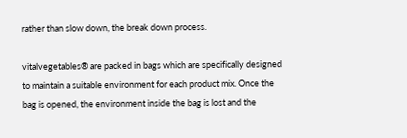rather than slow down, the break down process.

vitalvegetables® are packed in bags which are specifically designed to maintain a suitable environment for each product mix. Once the bag is opened, the environment inside the bag is lost and the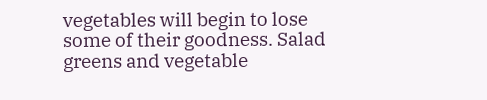vegetables will begin to lose some of their goodness. Salad greens and vegetable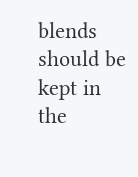blends should be kept in the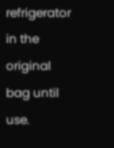refrigerator in the original bag until use.